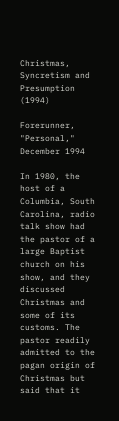Christmas, Syncretism and Presumption (1994)

Forerunner, "Personal," December 1994

In 1980, the host of a Columbia, South Carolina, radio talk show had the pastor of a large Baptist church on his show, and they discussed Christmas and some of its customs. The pastor readily admitted to the pagan origin of Christmas but said that it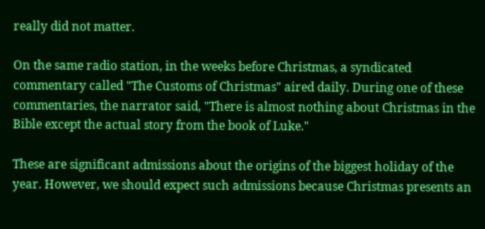really did not matter.

On the same radio station, in the weeks before Christmas, a syndicated commentary called "The Customs of Christmas" aired daily. During one of these commentaries, the narrator said, "There is almost nothing about Christmas in the Bible except the actual story from the book of Luke."

These are significant admissions about the origins of the biggest holiday of the year. However, we should expect such admissions because Christmas presents an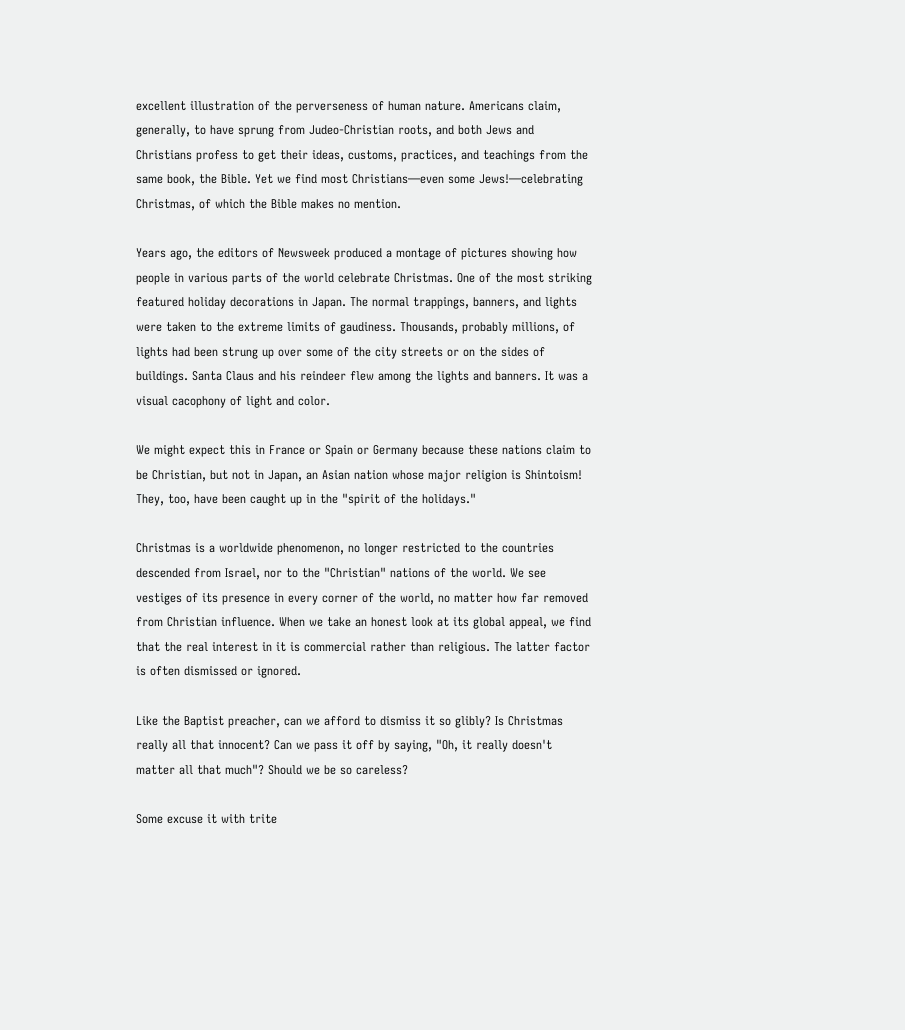excellent illustration of the perverseness of human nature. Americans claim, generally, to have sprung from Judeo-Christian roots, and both Jews and Christians profess to get their ideas, customs, practices, and teachings from the same book, the Bible. Yet we find most Christians—even some Jews!—celebrating Christmas, of which the Bible makes no mention.

Years ago, the editors of Newsweek produced a montage of pictures showing how people in various parts of the world celebrate Christmas. One of the most striking featured holiday decorations in Japan. The normal trappings, banners, and lights were taken to the extreme limits of gaudiness. Thousands, probably millions, of lights had been strung up over some of the city streets or on the sides of buildings. Santa Claus and his reindeer flew among the lights and banners. It was a visual cacophony of light and color.

We might expect this in France or Spain or Germany because these nations claim to be Christian, but not in Japan, an Asian nation whose major religion is Shintoism! They, too, have been caught up in the "spirit of the holidays."

Christmas is a worldwide phenomenon, no longer restricted to the countries descended from Israel, nor to the "Christian" nations of the world. We see vestiges of its presence in every corner of the world, no matter how far removed from Christian influence. When we take an honest look at its global appeal, we find that the real interest in it is commercial rather than religious. The latter factor is often dismissed or ignored.

Like the Baptist preacher, can we afford to dismiss it so glibly? Is Christmas really all that innocent? Can we pass it off by saying, "Oh, it really doesn't matter all that much"? Should we be so careless?

Some excuse it with trite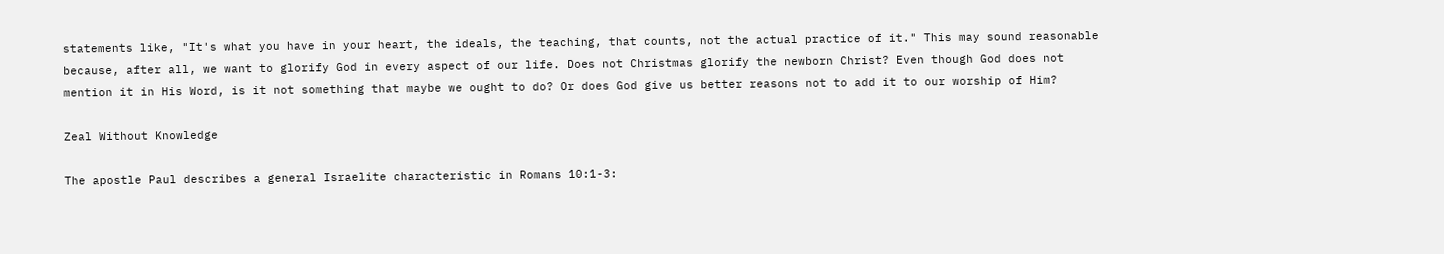statements like, "It's what you have in your heart, the ideals, the teaching, that counts, not the actual practice of it." This may sound reasonable because, after all, we want to glorify God in every aspect of our life. Does not Christmas glorify the newborn Christ? Even though God does not mention it in His Word, is it not something that maybe we ought to do? Or does God give us better reasons not to add it to our worship of Him?

Zeal Without Knowledge

The apostle Paul describes a general Israelite characteristic in Romans 10:1-3: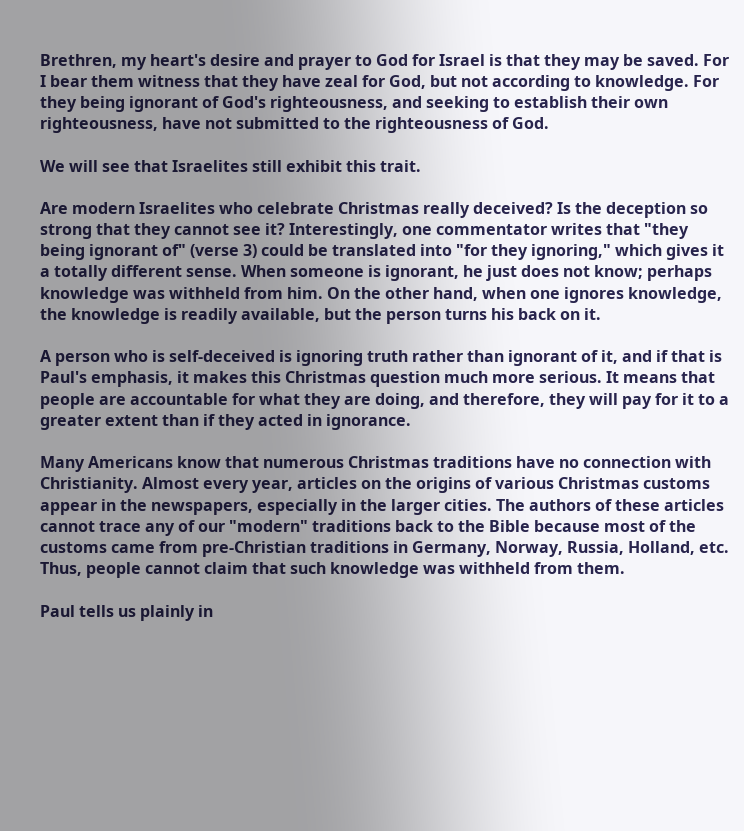Brethren, my heart's desire and prayer to God for Israel is that they may be saved. For I bear them witness that they have zeal for God, but not according to knowledge. For they being ignorant of God's righteousness, and seeking to establish their own righteousness, have not submitted to the righteousness of God.

We will see that Israelites still exhibit this trait.

Are modern Israelites who celebrate Christmas really deceived? Is the deception so strong that they cannot see it? Interestingly, one commentator writes that "they being ignorant of" (verse 3) could be translated into "for they ignoring," which gives it a totally different sense. When someone is ignorant, he just does not know; perhaps knowledge was withheld from him. On the other hand, when one ignores knowledge, the knowledge is readily available, but the person turns his back on it.

A person who is self-deceived is ignoring truth rather than ignorant of it, and if that is Paul's emphasis, it makes this Christmas question much more serious. It means that people are accountable for what they are doing, and therefore, they will pay for it to a greater extent than if they acted in ignorance.

Many Americans know that numerous Christmas traditions have no connection with Christianity. Almost every year, articles on the origins of various Christmas customs appear in the newspapers, especially in the larger cities. The authors of these articles cannot trace any of our "modern" traditions back to the Bible because most of the customs came from pre-Christian traditions in Germany, Norway, Russia, Holland, etc. Thus, people cannot claim that such knowledge was withheld from them.

Paul tells us plainly in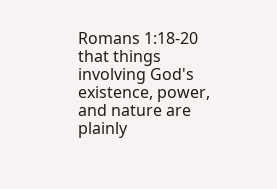Romans 1:18-20 that things involving God's existence, power, and nature are plainly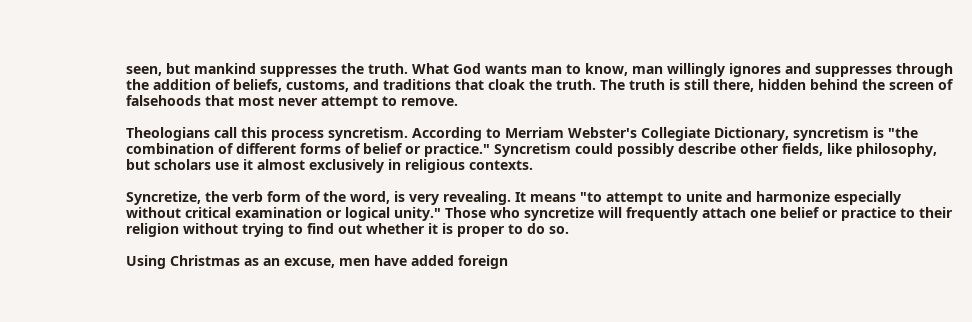seen, but mankind suppresses the truth. What God wants man to know, man willingly ignores and suppresses through the addition of beliefs, customs, and traditions that cloak the truth. The truth is still there, hidden behind the screen of falsehoods that most never attempt to remove.

Theologians call this process syncretism. According to Merriam Webster's Collegiate Dictionary, syncretism is "the combination of different forms of belief or practice." Syncretism could possibly describe other fields, like philosophy, but scholars use it almost exclusively in religious contexts.

Syncretize, the verb form of the word, is very revealing. It means "to attempt to unite and harmonize especially without critical examination or logical unity." Those who syncretize will frequently attach one belief or practice to their religion without trying to find out whether it is proper to do so.

Using Christmas as an excuse, men have added foreign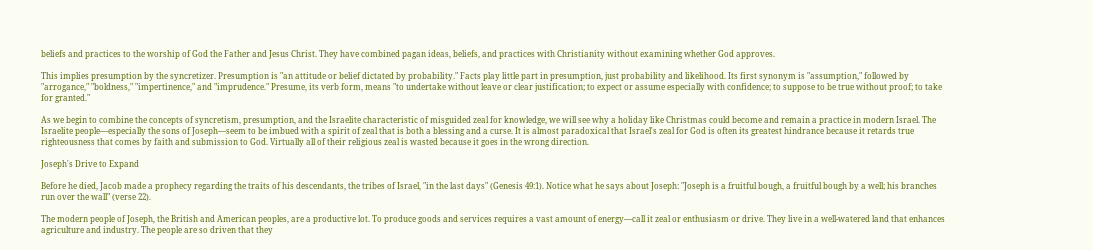beliefs and practices to the worship of God the Father and Jesus Christ. They have combined pagan ideas, beliefs, and practices with Christianity without examining whether God approves.

This implies presumption by the syncretizer. Presumption is "an attitude or belief dictated by probability." Facts play little part in presumption, just probability and likelihood. Its first synonym is "assumption," followed by "arrogance," "boldness," "impertinence," and "imprudence." Presume, its verb form, means "to undertake without leave or clear justification; to expect or assume especially with confidence; to suppose to be true without proof; to take for granted."

As we begin to combine the concepts of syncretism, presumption, and the Israelite characteristic of misguided zeal for knowledge, we will see why a holiday like Christmas could become and remain a practice in modern Israel. The Israelite people—especially the sons of Joseph—seem to be imbued with a spirit of zeal that is both a blessing and a curse. It is almost paradoxical that Israel's zeal for God is often its greatest hindrance because it retards true righteousness that comes by faith and submission to God. Virtually all of their religious zeal is wasted because it goes in the wrong direction.

Joseph's Drive to Expand

Before he died, Jacob made a prophecy regarding the traits of his descendants, the tribes of Israel, "in the last days" (Genesis 49:1). Notice what he says about Joseph: "Joseph is a fruitful bough, a fruitful bough by a well; his branches run over the wall" (verse 22).

The modern people of Joseph, the British and American peoples, are a productive lot. To produce goods and services requires a vast amount of energy—call it zeal or enthusiasm or drive. They live in a well-watered land that enhances agriculture and industry. The people are so driven that they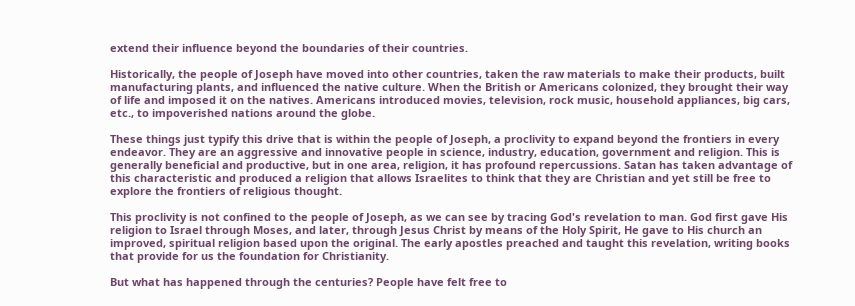extend their influence beyond the boundaries of their countries.

Historically, the people of Joseph have moved into other countries, taken the raw materials to make their products, built manufacturing plants, and influenced the native culture. When the British or Americans colonized, they brought their way of life and imposed it on the natives. Americans introduced movies, television, rock music, household appliances, big cars, etc., to impoverished nations around the globe.

These things just typify this drive that is within the people of Joseph, a proclivity to expand beyond the frontiers in every endeavor. They are an aggressive and innovative people in science, industry, education, government and religion. This is generally beneficial and productive, but in one area, religion, it has profound repercussions. Satan has taken advantage of this characteristic and produced a religion that allows Israelites to think that they are Christian and yet still be free to explore the frontiers of religious thought.

This proclivity is not confined to the people of Joseph, as we can see by tracing God's revelation to man. God first gave His religion to Israel through Moses, and later, through Jesus Christ by means of the Holy Spirit, He gave to His church an improved, spiritual religion based upon the original. The early apostles preached and taught this revelation, writing books that provide for us the foundation for Christianity.

But what has happened through the centuries? People have felt free to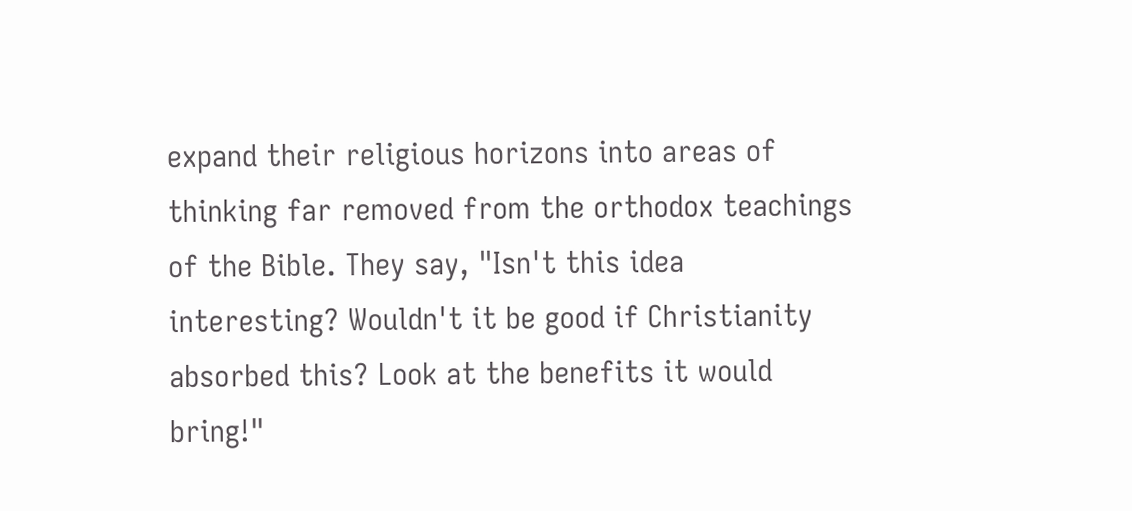expand their religious horizons into areas of thinking far removed from the orthodox teachings of the Bible. They say, "Isn't this idea interesting? Wouldn't it be good if Christianity absorbed this? Look at the benefits it would bring!"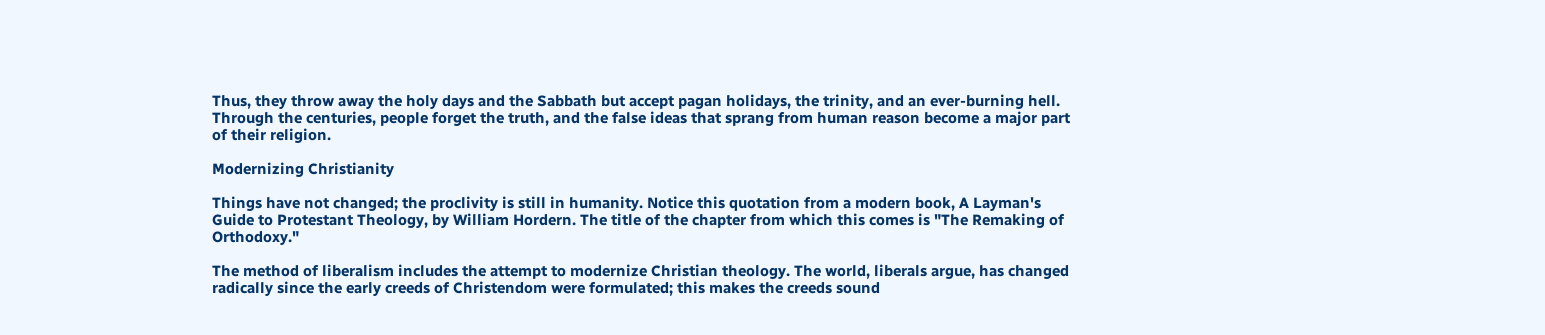Thus, they throw away the holy days and the Sabbath but accept pagan holidays, the trinity, and an ever-burning hell. Through the centuries, people forget the truth, and the false ideas that sprang from human reason become a major part of their religion.

Modernizing Christianity

Things have not changed; the proclivity is still in humanity. Notice this quotation from a modern book, A Layman's Guide to Protestant Theology, by William Hordern. The title of the chapter from which this comes is "The Remaking of Orthodoxy."

The method of liberalism includes the attempt to modernize Christian theology. The world, liberals argue, has changed radically since the early creeds of Christendom were formulated; this makes the creeds sound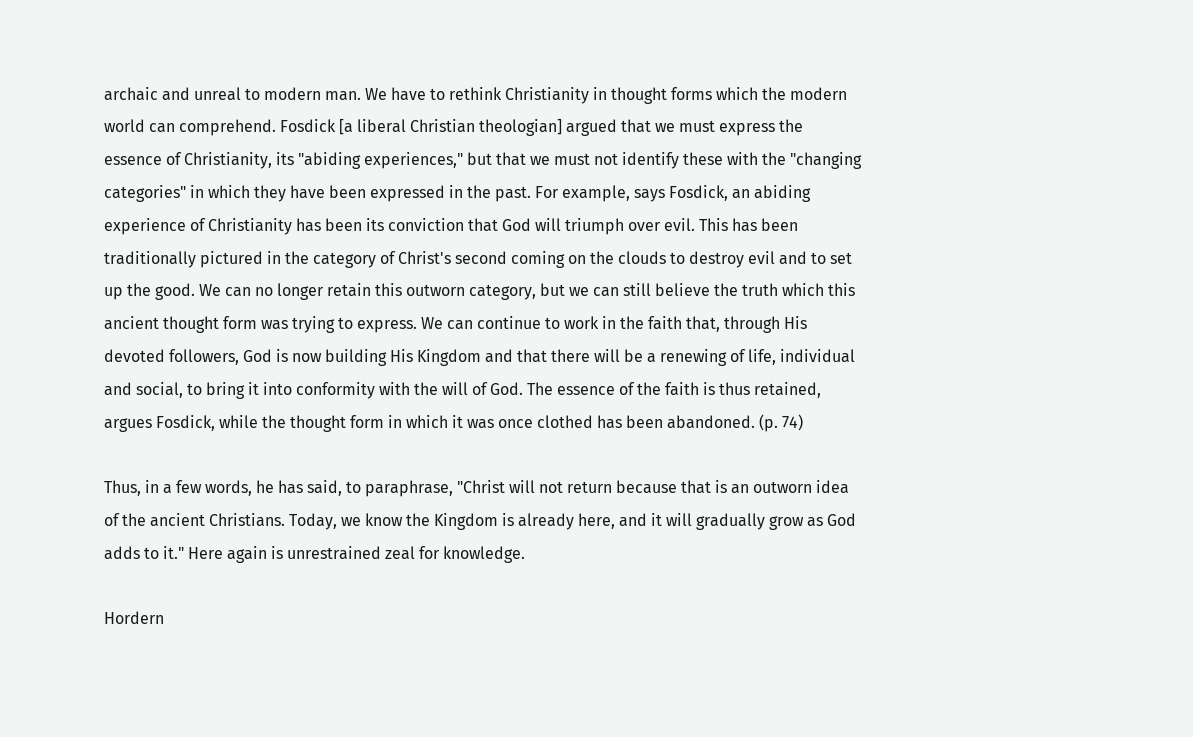archaic and unreal to modern man. We have to rethink Christianity in thought forms which the modern world can comprehend. Fosdick [a liberal Christian theologian] argued that we must express the essence of Christianity, its "abiding experiences," but that we must not identify these with the "changing categories" in which they have been expressed in the past. For example, says Fosdick, an abiding experience of Christianity has been its conviction that God will triumph over evil. This has been traditionally pictured in the category of Christ's second coming on the clouds to destroy evil and to set up the good. We can no longer retain this outworn category, but we can still believe the truth which this ancient thought form was trying to express. We can continue to work in the faith that, through His devoted followers, God is now building His Kingdom and that there will be a renewing of life, individual and social, to bring it into conformity with the will of God. The essence of the faith is thus retained, argues Fosdick, while the thought form in which it was once clothed has been abandoned. (p. 74)

Thus, in a few words, he has said, to paraphrase, "Christ will not return because that is an outworn idea of the ancient Christians. Today, we know the Kingdom is already here, and it will gradually grow as God adds to it." Here again is unrestrained zeal for knowledge.

Hordern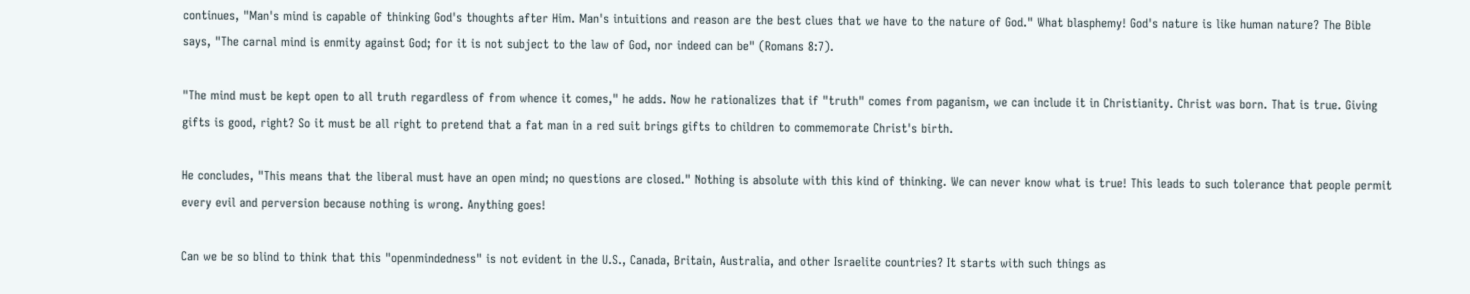continues, "Man's mind is capable of thinking God's thoughts after Him. Man's intuitions and reason are the best clues that we have to the nature of God." What blasphemy! God's nature is like human nature? The Bible says, "The carnal mind is enmity against God; for it is not subject to the law of God, nor indeed can be" (Romans 8:7).

"The mind must be kept open to all truth regardless of from whence it comes," he adds. Now he rationalizes that if "truth" comes from paganism, we can include it in Christianity. Christ was born. That is true. Giving gifts is good, right? So it must be all right to pretend that a fat man in a red suit brings gifts to children to commemorate Christ's birth.

He concludes, "This means that the liberal must have an open mind; no questions are closed." Nothing is absolute with this kind of thinking. We can never know what is true! This leads to such tolerance that people permit every evil and perversion because nothing is wrong. Anything goes!

Can we be so blind to think that this "openmindedness" is not evident in the U.S., Canada, Britain, Australia, and other Israelite countries? It starts with such things as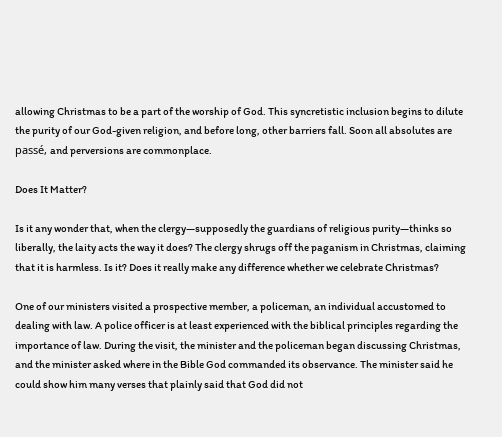allowing Christmas to be a part of the worship of God. This syncretistic inclusion begins to dilute the purity of our God-given religion, and before long, other barriers fall. Soon all absolutes are passé, and perversions are commonplace.

Does It Matter?

Is it any wonder that, when the clergy—supposedly the guardians of religious purity—thinks so liberally, the laity acts the way it does? The clergy shrugs off the paganism in Christmas, claiming that it is harmless. Is it? Does it really make any difference whether we celebrate Christmas?

One of our ministers visited a prospective member, a policeman, an individual accustomed to dealing with law. A police officer is at least experienced with the biblical principles regarding the importance of law. During the visit, the minister and the policeman began discussing Christmas, and the minister asked where in the Bible God commanded its observance. The minister said he could show him many verses that plainly said that God did not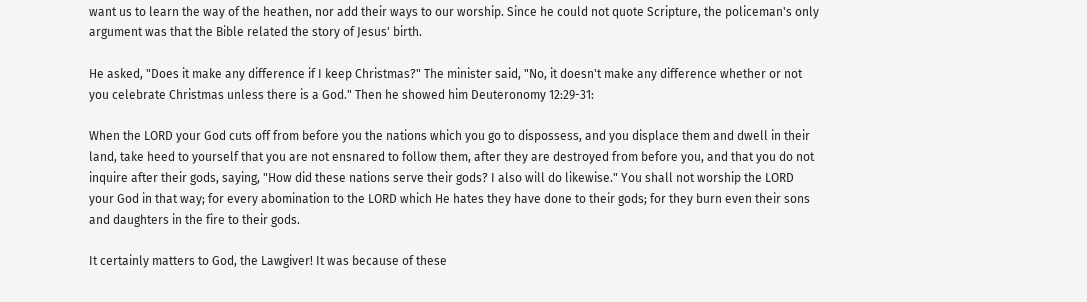want us to learn the way of the heathen, nor add their ways to our worship. Since he could not quote Scripture, the policeman's only argument was that the Bible related the story of Jesus' birth.

He asked, "Does it make any difference if I keep Christmas?" The minister said, "No, it doesn't make any difference whether or not you celebrate Christmas unless there is a God." Then he showed him Deuteronomy 12:29-31:

When the LORD your God cuts off from before you the nations which you go to dispossess, and you displace them and dwell in their land, take heed to yourself that you are not ensnared to follow them, after they are destroyed from before you, and that you do not inquire after their gods, saying, "How did these nations serve their gods? I also will do likewise." You shall not worship the LORD your God in that way; for every abomination to the LORD which He hates they have done to their gods; for they burn even their sons and daughters in the fire to their gods.

It certainly matters to God, the Lawgiver! It was because of these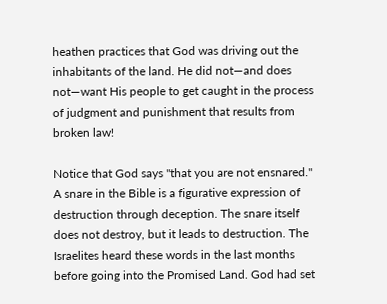heathen practices that God was driving out the inhabitants of the land. He did not—and does not—want His people to get caught in the process of judgment and punishment that results from broken law!

Notice that God says "that you are not ensnared." A snare in the Bible is a figurative expression of destruction through deception. The snare itself does not destroy, but it leads to destruction. The Israelites heard these words in the last months before going into the Promised Land. God had set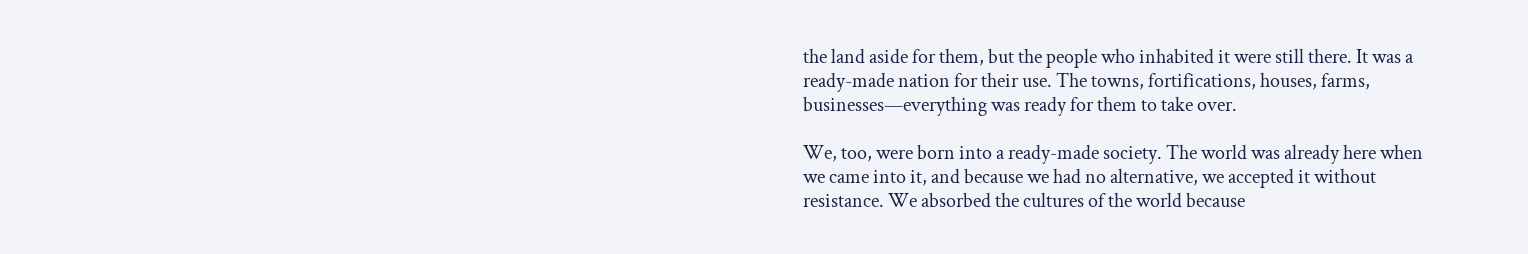the land aside for them, but the people who inhabited it were still there. It was a ready-made nation for their use. The towns, fortifications, houses, farms, businesses—everything was ready for them to take over.

We, too, were born into a ready-made society. The world was already here when we came into it, and because we had no alternative, we accepted it without resistance. We absorbed the cultures of the world because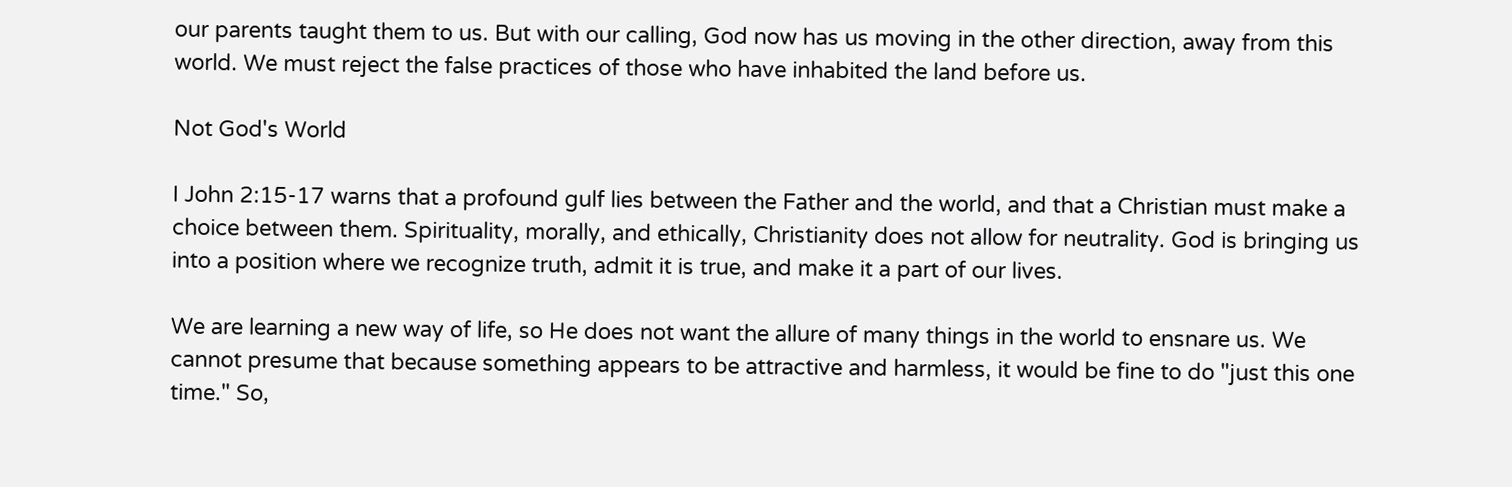our parents taught them to us. But with our calling, God now has us moving in the other direction, away from this world. We must reject the false practices of those who have inhabited the land before us.

Not God's World

I John 2:15-17 warns that a profound gulf lies between the Father and the world, and that a Christian must make a choice between them. Spirituality, morally, and ethically, Christianity does not allow for neutrality. God is bringing us into a position where we recognize truth, admit it is true, and make it a part of our lives.

We are learning a new way of life, so He does not want the allure of many things in the world to ensnare us. We cannot presume that because something appears to be attractive and harmless, it would be fine to do "just this one time." So,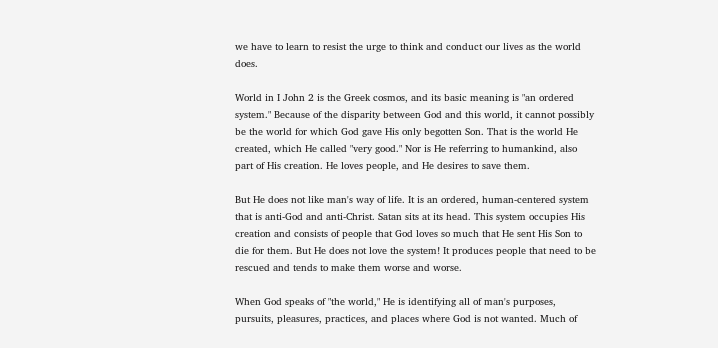we have to learn to resist the urge to think and conduct our lives as the world does.

World in I John 2 is the Greek cosmos, and its basic meaning is "an ordered system." Because of the disparity between God and this world, it cannot possibly be the world for which God gave His only begotten Son. That is the world He created, which He called "very good." Nor is He referring to humankind, also part of His creation. He loves people, and He desires to save them.

But He does not like man's way of life. It is an ordered, human-centered system that is anti-God and anti-Christ. Satan sits at its head. This system occupies His creation and consists of people that God loves so much that He sent His Son to die for them. But He does not love the system! It produces people that need to be rescued and tends to make them worse and worse.

When God speaks of "the world," He is identifying all of man's purposes, pursuits, pleasures, practices, and places where God is not wanted. Much of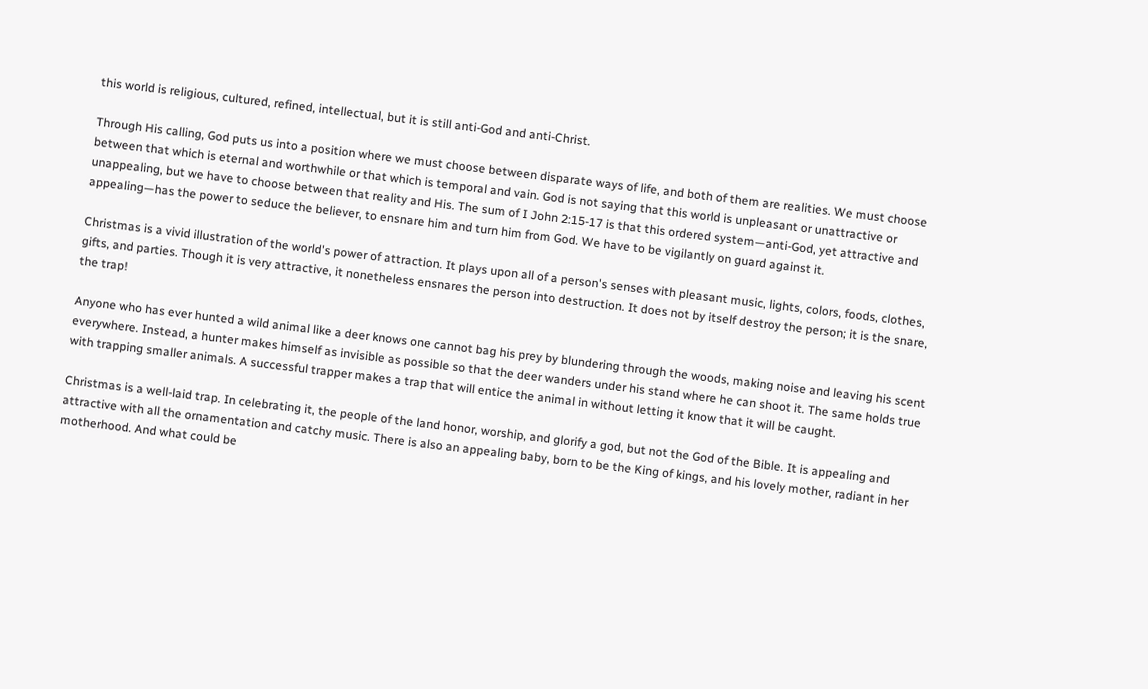this world is religious, cultured, refined, intellectual, but it is still anti-God and anti-Christ.

Through His calling, God puts us into a position where we must choose between disparate ways of life, and both of them are realities. We must choose between that which is eternal and worthwhile or that which is temporal and vain. God is not saying that this world is unpleasant or unattractive or unappealing, but we have to choose between that reality and His. The sum of I John 2:15-17 is that this ordered system—anti-God, yet attractive and appealing—has the power to seduce the believer, to ensnare him and turn him from God. We have to be vigilantly on guard against it.

Christmas is a vivid illustration of the world's power of attraction. It plays upon all of a person's senses with pleasant music, lights, colors, foods, clothes, gifts, and parties. Though it is very attractive, it nonetheless ensnares the person into destruction. It does not by itself destroy the person; it is the snare, the trap!

Anyone who has ever hunted a wild animal like a deer knows one cannot bag his prey by blundering through the woods, making noise and leaving his scent everywhere. Instead, a hunter makes himself as invisible as possible so that the deer wanders under his stand where he can shoot it. The same holds true with trapping smaller animals. A successful trapper makes a trap that will entice the animal in without letting it know that it will be caught.

Christmas is a well-laid trap. In celebrating it, the people of the land honor, worship, and glorify a god, but not the God of the Bible. It is appealing and attractive with all the ornamentation and catchy music. There is also an appealing baby, born to be the King of kings, and his lovely mother, radiant in her motherhood. And what could be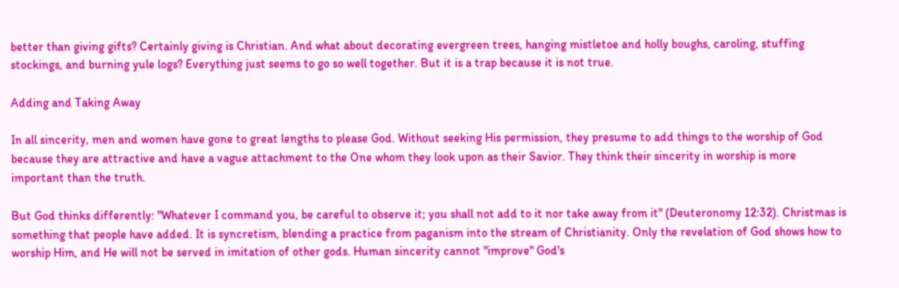better than giving gifts? Certainly giving is Christian. And what about decorating evergreen trees, hanging mistletoe and holly boughs, caroling, stuffing stockings, and burning yule logs? Everything just seems to go so well together. But it is a trap because it is not true.

Adding and Taking Away

In all sincerity, men and women have gone to great lengths to please God. Without seeking His permission, they presume to add things to the worship of God because they are attractive and have a vague attachment to the One whom they look upon as their Savior. They think their sincerity in worship is more important than the truth.

But God thinks differently: "Whatever I command you, be careful to observe it; you shall not add to it nor take away from it" (Deuteronomy 12:32). Christmas is something that people have added. It is syncretism, blending a practice from paganism into the stream of Christianity. Only the revelation of God shows how to worship Him, and He will not be served in imitation of other gods. Human sincerity cannot "improve" God's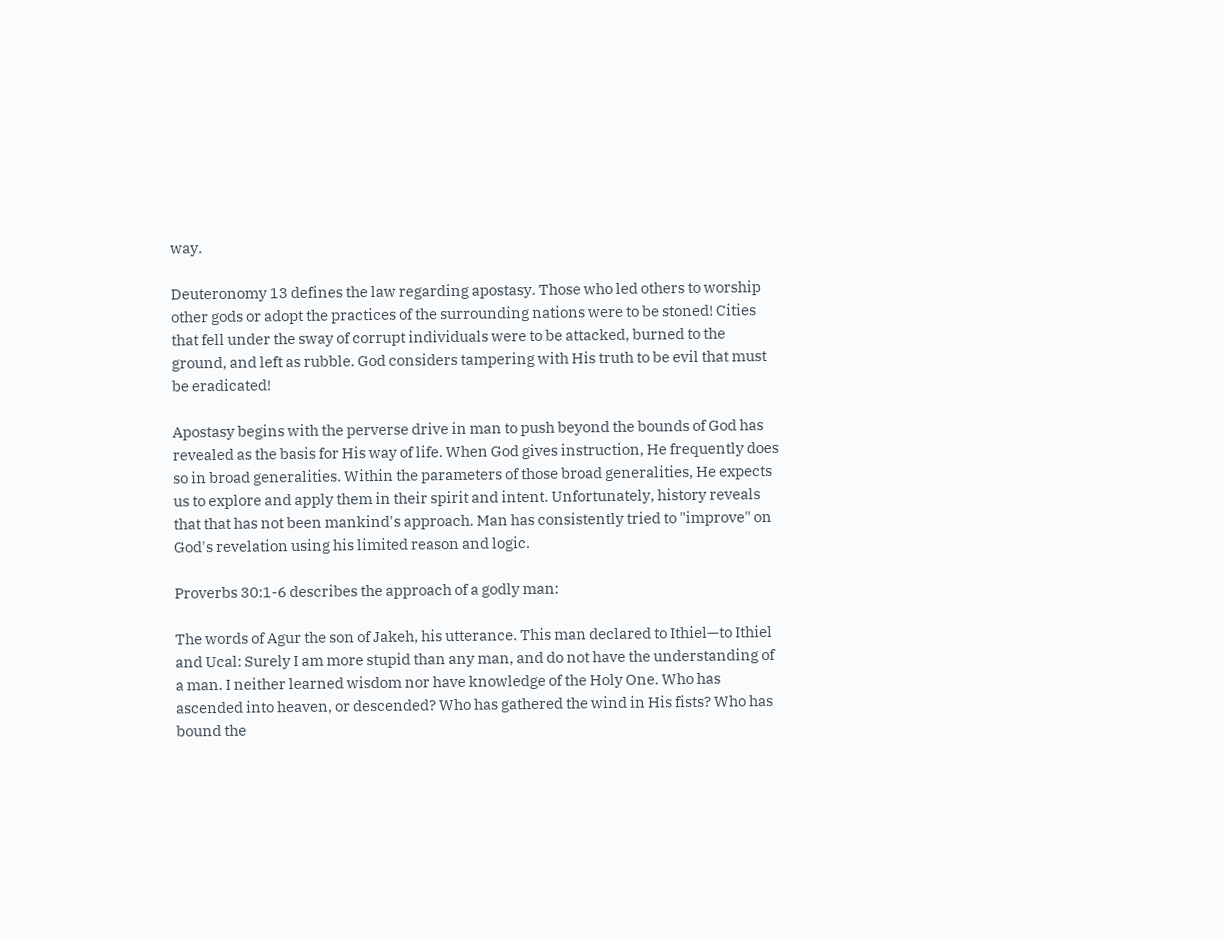way.

Deuteronomy 13 defines the law regarding apostasy. Those who led others to worship other gods or adopt the practices of the surrounding nations were to be stoned! Cities that fell under the sway of corrupt individuals were to be attacked, burned to the ground, and left as rubble. God considers tampering with His truth to be evil that must be eradicated!

Apostasy begins with the perverse drive in man to push beyond the bounds of God has revealed as the basis for His way of life. When God gives instruction, He frequently does so in broad generalities. Within the parameters of those broad generalities, He expects us to explore and apply them in their spirit and intent. Unfortunately, history reveals that that has not been mankind's approach. Man has consistently tried to "improve" on God's revelation using his limited reason and logic.

Proverbs 30:1-6 describes the approach of a godly man:

The words of Agur the son of Jakeh, his utterance. This man declared to Ithiel—to Ithiel and Ucal: Surely I am more stupid than any man, and do not have the understanding of a man. I neither learned wisdom nor have knowledge of the Holy One. Who has ascended into heaven, or descended? Who has gathered the wind in His fists? Who has bound the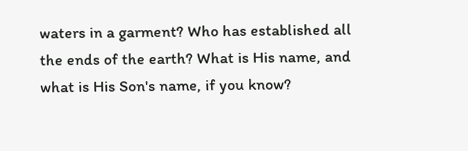waters in a garment? Who has established all the ends of the earth? What is His name, and what is His Son's name, if you know?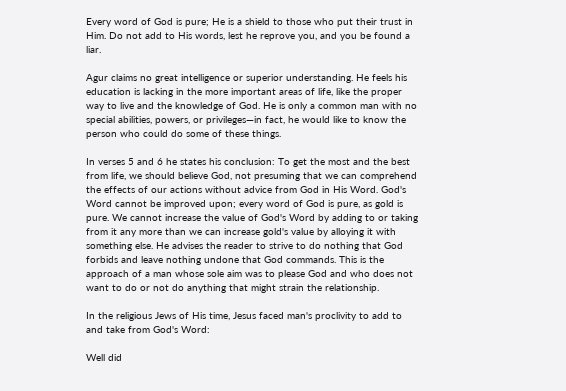Every word of God is pure; He is a shield to those who put their trust in Him. Do not add to His words, lest he reprove you, and you be found a liar.

Agur claims no great intelligence or superior understanding. He feels his education is lacking in the more important areas of life, like the proper way to live and the knowledge of God. He is only a common man with no special abilities, powers, or privileges—in fact, he would like to know the person who could do some of these things.

In verses 5 and 6 he states his conclusion: To get the most and the best from life, we should believe God, not presuming that we can comprehend the effects of our actions without advice from God in His Word. God's Word cannot be improved upon; every word of God is pure, as gold is pure. We cannot increase the value of God's Word by adding to or taking from it any more than we can increase gold's value by alloying it with something else. He advises the reader to strive to do nothing that God forbids and leave nothing undone that God commands. This is the approach of a man whose sole aim was to please God and who does not want to do or not do anything that might strain the relationship.

In the religious Jews of His time, Jesus faced man's proclivity to add to and take from God's Word:

Well did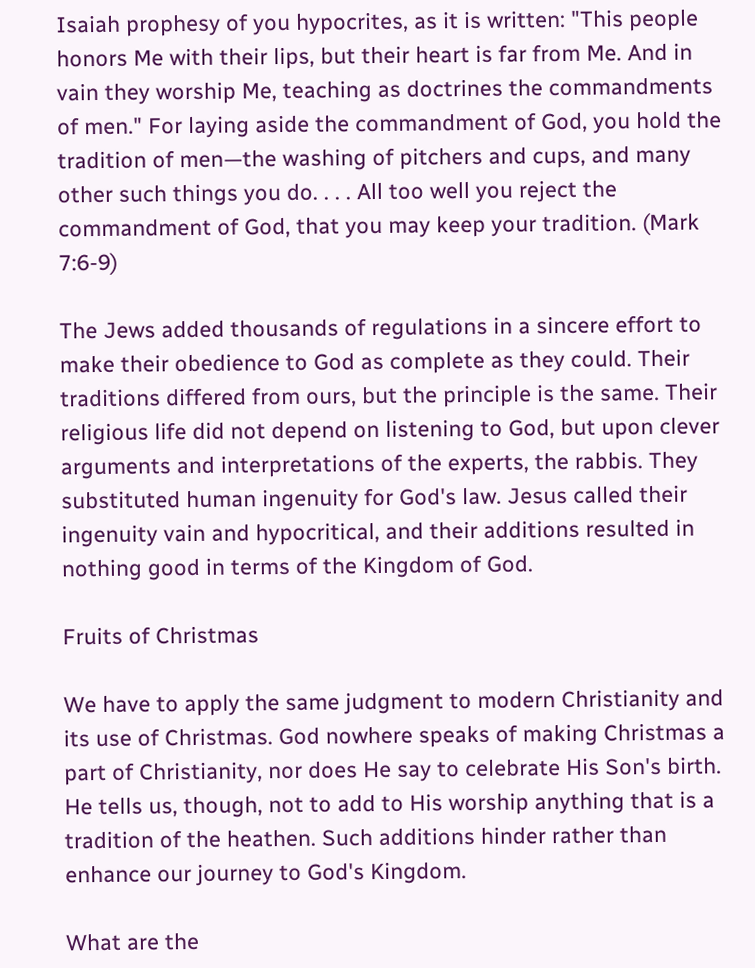Isaiah prophesy of you hypocrites, as it is written: "This people honors Me with their lips, but their heart is far from Me. And in vain they worship Me, teaching as doctrines the commandments of men." For laying aside the commandment of God, you hold the tradition of men—the washing of pitchers and cups, and many other such things you do. . . . All too well you reject the commandment of God, that you may keep your tradition. (Mark 7:6-9)

The Jews added thousands of regulations in a sincere effort to make their obedience to God as complete as they could. Their traditions differed from ours, but the principle is the same. Their religious life did not depend on listening to God, but upon clever arguments and interpretations of the experts, the rabbis. They substituted human ingenuity for God's law. Jesus called their ingenuity vain and hypocritical, and their additions resulted in nothing good in terms of the Kingdom of God.

Fruits of Christmas

We have to apply the same judgment to modern Christianity and its use of Christmas. God nowhere speaks of making Christmas a part of Christianity, nor does He say to celebrate His Son's birth. He tells us, though, not to add to His worship anything that is a tradition of the heathen. Such additions hinder rather than enhance our journey to God's Kingdom.

What are the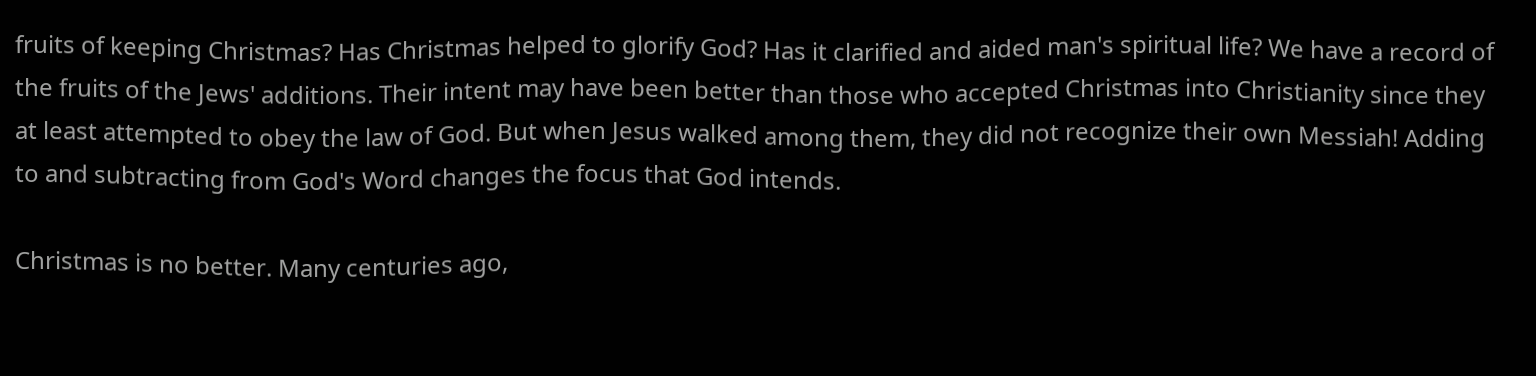fruits of keeping Christmas? Has Christmas helped to glorify God? Has it clarified and aided man's spiritual life? We have a record of the fruits of the Jews' additions. Their intent may have been better than those who accepted Christmas into Christianity since they at least attempted to obey the law of God. But when Jesus walked among them, they did not recognize their own Messiah! Adding to and subtracting from God's Word changes the focus that God intends.

Christmas is no better. Many centuries ago,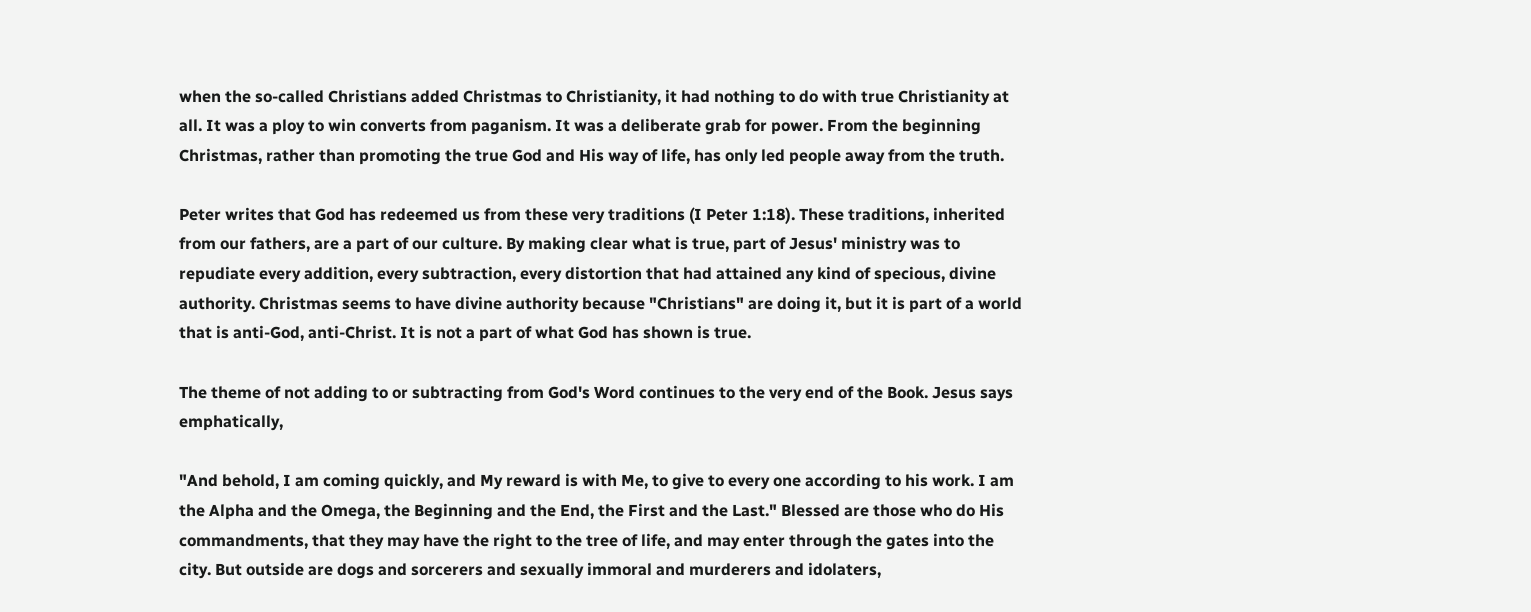when the so-called Christians added Christmas to Christianity, it had nothing to do with true Christianity at all. It was a ploy to win converts from paganism. It was a deliberate grab for power. From the beginning Christmas, rather than promoting the true God and His way of life, has only led people away from the truth.

Peter writes that God has redeemed us from these very traditions (I Peter 1:18). These traditions, inherited from our fathers, are a part of our culture. By making clear what is true, part of Jesus' ministry was to repudiate every addition, every subtraction, every distortion that had attained any kind of specious, divine authority. Christmas seems to have divine authority because "Christians" are doing it, but it is part of a world that is anti-God, anti-Christ. It is not a part of what God has shown is true.

The theme of not adding to or subtracting from God's Word continues to the very end of the Book. Jesus says emphatically,

"And behold, I am coming quickly, and My reward is with Me, to give to every one according to his work. I am the Alpha and the Omega, the Beginning and the End, the First and the Last." Blessed are those who do His commandments, that they may have the right to the tree of life, and may enter through the gates into the city. But outside are dogs and sorcerers and sexually immoral and murderers and idolaters,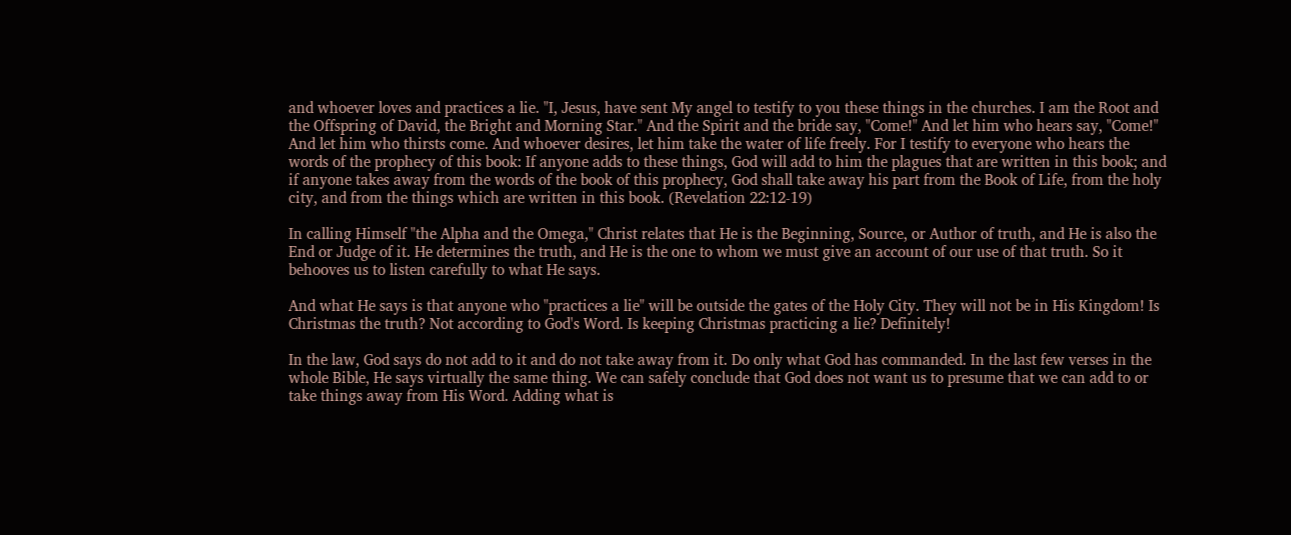and whoever loves and practices a lie. "I, Jesus, have sent My angel to testify to you these things in the churches. I am the Root and the Offspring of David, the Bright and Morning Star." And the Spirit and the bride say, "Come!" And let him who hears say, "Come!" And let him who thirsts come. And whoever desires, let him take the water of life freely. For I testify to everyone who hears the words of the prophecy of this book: If anyone adds to these things, God will add to him the plagues that are written in this book; and if anyone takes away from the words of the book of this prophecy, God shall take away his part from the Book of Life, from the holy city, and from the things which are written in this book. (Revelation 22:12-19)

In calling Himself "the Alpha and the Omega," Christ relates that He is the Beginning, Source, or Author of truth, and He is also the End or Judge of it. He determines the truth, and He is the one to whom we must give an account of our use of that truth. So it behooves us to listen carefully to what He says.

And what He says is that anyone who "practices a lie" will be outside the gates of the Holy City. They will not be in His Kingdom! Is Christmas the truth? Not according to God's Word. Is keeping Christmas practicing a lie? Definitely!

In the law, God says do not add to it and do not take away from it. Do only what God has commanded. In the last few verses in the whole Bible, He says virtually the same thing. We can safely conclude that God does not want us to presume that we can add to or take things away from His Word. Adding what is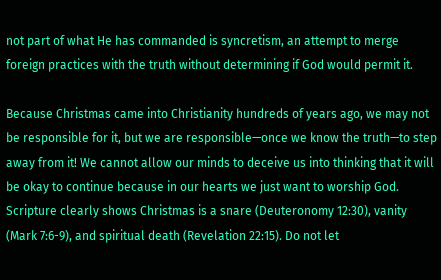not part of what He has commanded is syncretism, an attempt to merge foreign practices with the truth without determining if God would permit it.

Because Christmas came into Christianity hundreds of years ago, we may not be responsible for it, but we are responsible—once we know the truth—to step away from it! We cannot allow our minds to deceive us into thinking that it will be okay to continue because in our hearts we just want to worship God. Scripture clearly shows Christmas is a snare (Deuteronomy 12:30), vanity (Mark 7:6-9), and spiritual death (Revelation 22:15). Do not let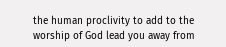the human proclivity to add to the worship of God lead you away from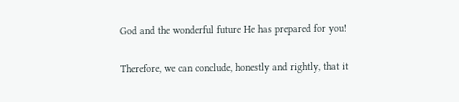God and the wonderful future He has prepared for you!

Therefore, we can conclude, honestly and rightly, that it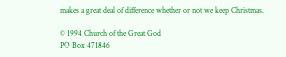makes a great deal of difference whether or not we keep Christmas.

© 1994 Church of the Great God
PO Box 471846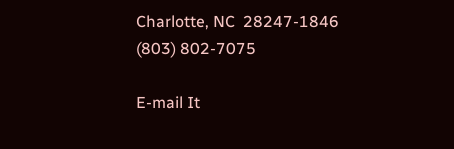Charlotte, NC  28247-1846
(803) 802-7075

E-mail It